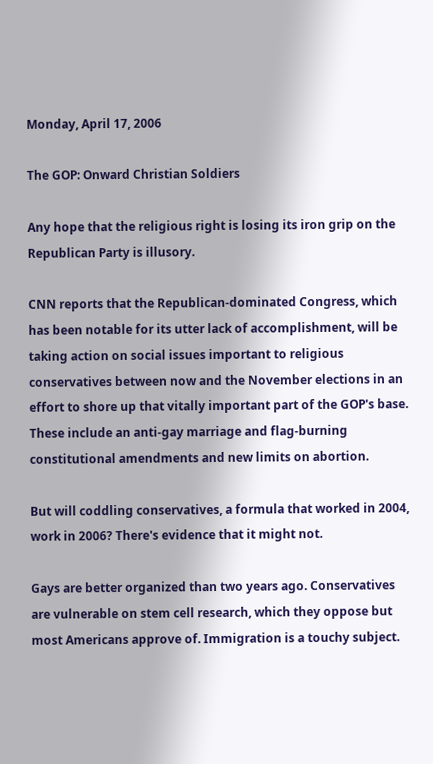Monday, April 17, 2006

The GOP: Onward Christian Soldiers

Any hope that the religious right is losing its iron grip on the Republican Party is illusory.

CNN reports that the Republican-dominated Congress, which has been notable for its utter lack of accomplishment, will be taking action on social issues important to religious conservatives between now and the November elections in an effort to shore up that vitally important part of the GOP's base. These include an anti-gay marriage and flag-burning constitutional amendments and new limits on abortion.

But will coddling conservatives, a formula that worked in 2004, work in 2006? There's evidence that it might not.

Gays are better organized than two years ago. Conservatives are vulnerable on stem cell research, which they oppose but most Americans approve of. Immigration is a touchy subject.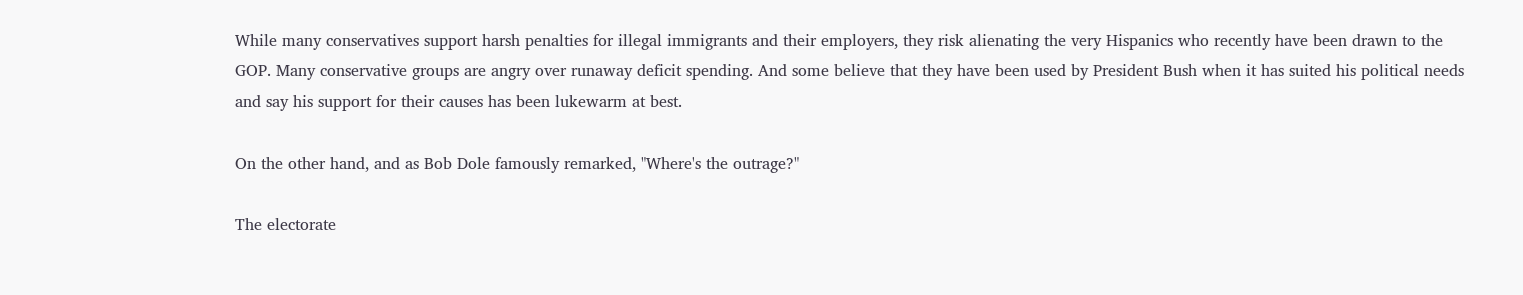While many conservatives support harsh penalties for illegal immigrants and their employers, they risk alienating the very Hispanics who recently have been drawn to the GOP. Many conservative groups are angry over runaway deficit spending. And some believe that they have been used by President Bush when it has suited his political needs and say his support for their causes has been lukewarm at best.

On the other hand, and as Bob Dole famously remarked, "Where's the outrage?"

The electorate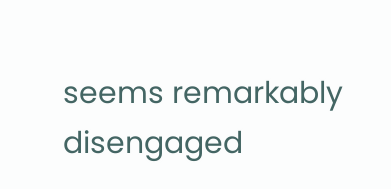seems remarkably disengaged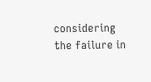considering the failure in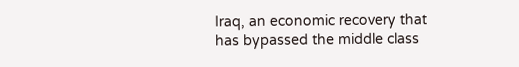Iraq, an economic recovery that has bypassed the middle class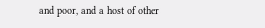and poor, and a host of other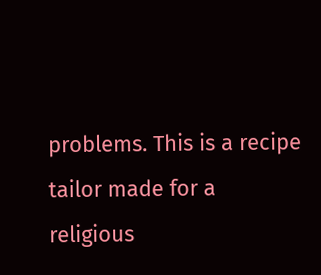problems. This is a recipe tailor made for a religious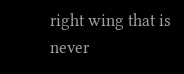right wing that is never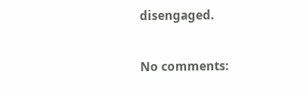disengaged.

No comments: